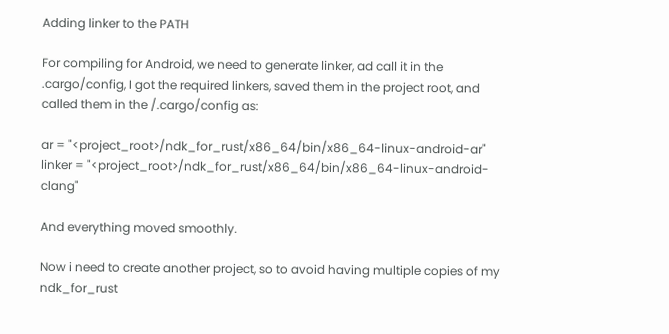Adding linker to the PATH

For compiling for Android, we need to generate linker, ad call it in the .cargo/config, I got the required linkers, saved them in the project root, and called them in the /.cargo/config as:

ar = "<project_root>/ndk_for_rust/x86_64/bin/x86_64-linux-android-ar"
linker = "<project_root>/ndk_for_rust/x86_64/bin/x86_64-linux-android-clang"

And everything moved smoothly.

Now i need to create another project, so to avoid having multiple copies of my ndk_for_rust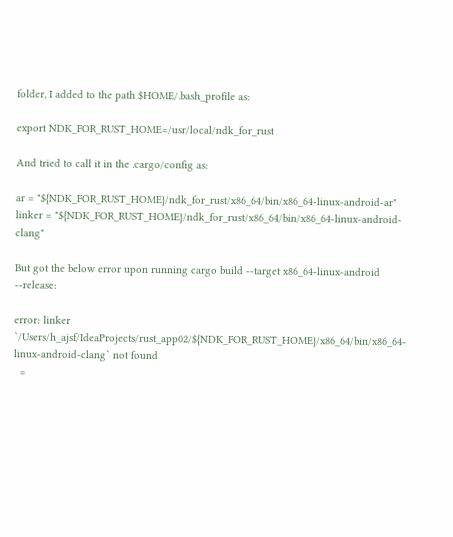folder, I added to the path $HOME/.bash_profile as:

export NDK_FOR_RUST_HOME=/usr/local/ndk_for_rust

And tried to call it in the .cargo/config as:

ar = "${NDK_FOR_RUST_HOME}/ndk_for_rust/x86_64/bin/x86_64-linux-android-ar"
linker = "${NDK_FOR_RUST_HOME}/ndk_for_rust/x86_64/bin/x86_64-linux-android-clang"

But got the below error upon running cargo build --target x86_64-linux-android --release:

error: linker `/Users/h_ajsf/IdeaProjects/rust_app02/${NDK_FOR_RUST_HOME}/x86_64/bin/x86_64-linux-android-clang` not found
  =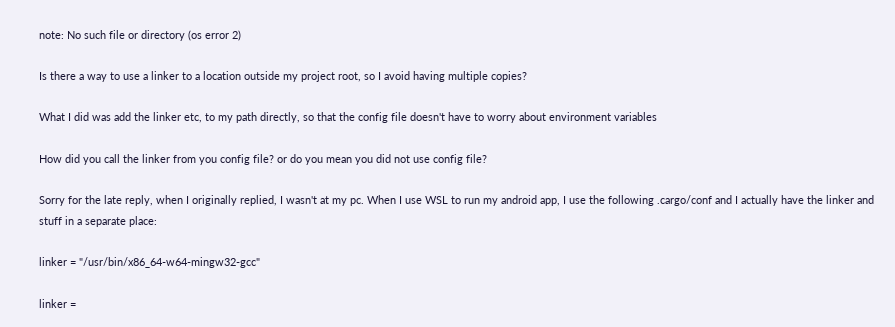note: No such file or directory (os error 2)

Is there a way to use a linker to a location outside my project root, so I avoid having multiple copies?

What I did was add the linker etc, to my path directly, so that the config file doesn't have to worry about environment variables

How did you call the linker from you config file? or do you mean you did not use config file?

Sorry for the late reply, when I originally replied, I wasn't at my pc. When I use WSL to run my android app, I use the following .cargo/conf and I actually have the linker and stuff in a separate place:

linker = "/usr/bin/x86_64-w64-mingw32-gcc"

linker =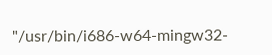"/usr/bin/i686-w64-mingw32-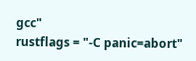gcc"
rustflags = "-C panic=abort"